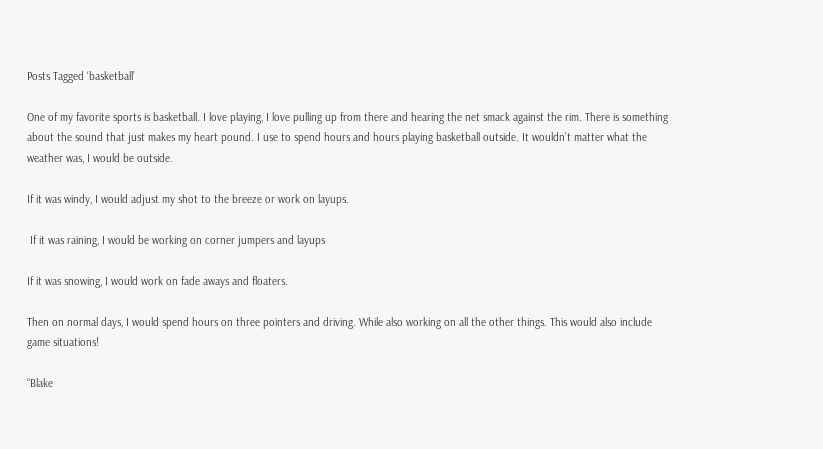Posts Tagged ‘basketball’

One of my favorite sports is basketball. I love playing, I love pulling up from there and hearing the net smack against the rim. There is something about the sound that just makes my heart pound. I use to spend hours and hours playing basketball outside. It wouldn’t matter what the weather was, I would be outside.

If it was windy, I would adjust my shot to the breeze or work on layups.

 If it was raining, I would be working on corner jumpers and layups

If it was snowing, I would work on fade aways and floaters.

Then on normal days, I would spend hours on three pointers and driving. While also working on all the other things. This would also include game situations!

“Blake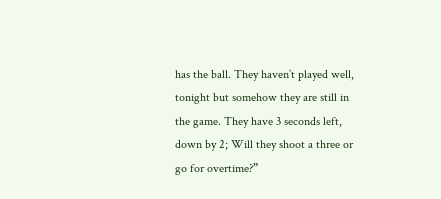has the ball. They haven’t played well, tonight but somehow they are still in the game. They have 3 seconds left, down by 2; Will they shoot a three or go for overtime?”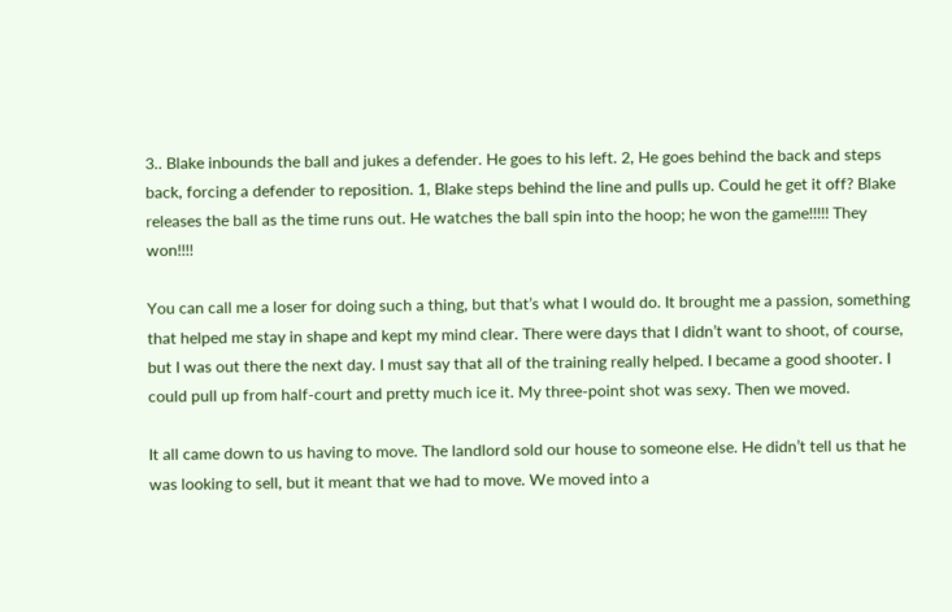3.. Blake inbounds the ball and jukes a defender. He goes to his left. 2, He goes behind the back and steps back, forcing a defender to reposition. 1, Blake steps behind the line and pulls up. Could he get it off? Blake releases the ball as the time runs out. He watches the ball spin into the hoop; he won the game!!!!! They won!!!!

You can call me a loser for doing such a thing, but that’s what I would do. It brought me a passion, something that helped me stay in shape and kept my mind clear. There were days that I didn’t want to shoot, of course, but I was out there the next day. I must say that all of the training really helped. I became a good shooter. I could pull up from half-court and pretty much ice it. My three-point shot was sexy. Then we moved.

It all came down to us having to move. The landlord sold our house to someone else. He didn’t tell us that he was looking to sell, but it meant that we had to move. We moved into a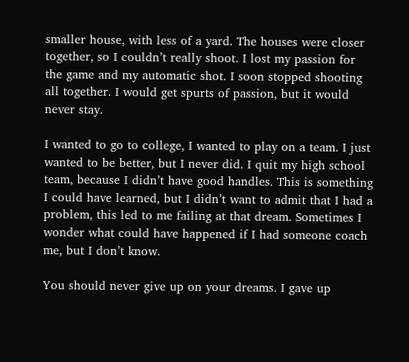smaller house, with less of a yard. The houses were closer together, so I couldn’t really shoot. I lost my passion for the game and my automatic shot. I soon stopped shooting all together. I would get spurts of passion, but it would never stay.

I wanted to go to college, I wanted to play on a team. I just wanted to be better, but I never did. I quit my high school team, because I didn’t have good handles. This is something I could have learned, but I didn’t want to admit that I had a problem, this led to me failing at that dream. Sometimes I wonder what could have happened if I had someone coach me, but I don’t know.

You should never give up on your dreams. I gave up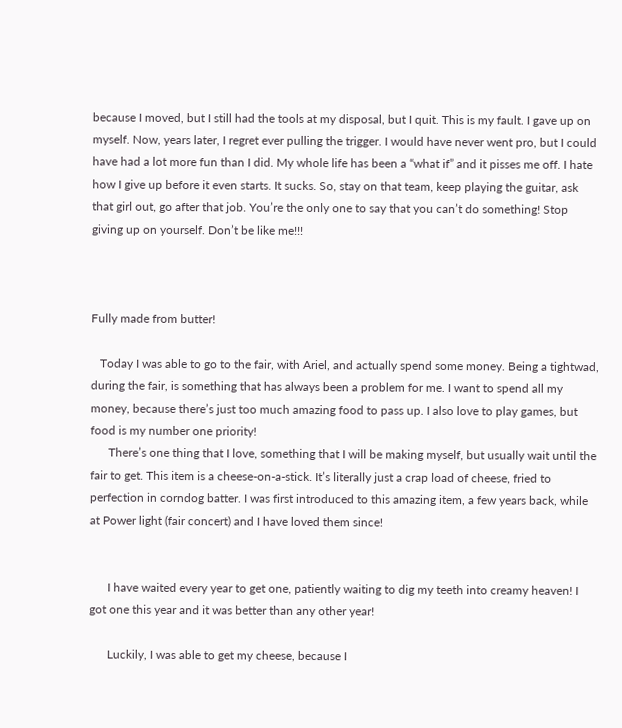because I moved, but I still had the tools at my disposal, but I quit. This is my fault. I gave up on myself. Now, years later, I regret ever pulling the trigger. I would have never went pro, but I could have had a lot more fun than I did. My whole life has been a “what if” and it pisses me off. I hate how I give up before it even starts. It sucks. So, stay on that team, keep playing the guitar, ask that girl out, go after that job. You’re the only one to say that you can’t do something! Stop giving up on yourself. Don’t be like me!!!



Fully made from butter!

   Today I was able to go to the fair, with Ariel, and actually spend some money. Being a tightwad, during the fair, is something that has always been a problem for me. I want to spend all my money, because there’s just too much amazing food to pass up. I also love to play games, but food is my number one priority!
      There’s one thing that I love, something that I will be making myself, but usually wait until the fair to get. This item is a cheese-on-a-stick. It’s literally just a crap load of cheese, fried to perfection in corndog batter. I was first introduced to this amazing item, a few years back, while at Power light (fair concert) and I have loved them since!


      I have waited every year to get one, patiently waiting to dig my teeth into creamy heaven! I got one this year and it was better than any other year!

      Luckily, I was able to get my cheese, because I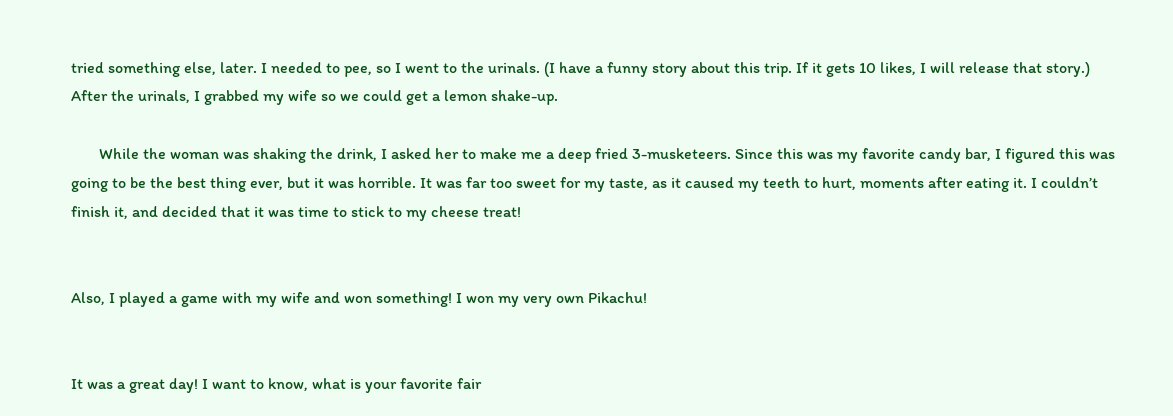tried something else, later. I needed to pee, so I went to the urinals. (I have a funny story about this trip. If it gets 10 likes, I will release that story.) After the urinals, I grabbed my wife so we could get a lemon shake-up.

       While the woman was shaking the drink, I asked her to make me a deep fried 3-musketeers. Since this was my favorite candy bar, I figured this was going to be the best thing ever, but it was horrible. It was far too sweet for my taste, as it caused my teeth to hurt, moments after eating it. I couldn’t finish it, and decided that it was time to stick to my cheese treat!


Also, I played a game with my wife and won something! I won my very own Pikachu!


It was a great day! I want to know, what is your favorite fair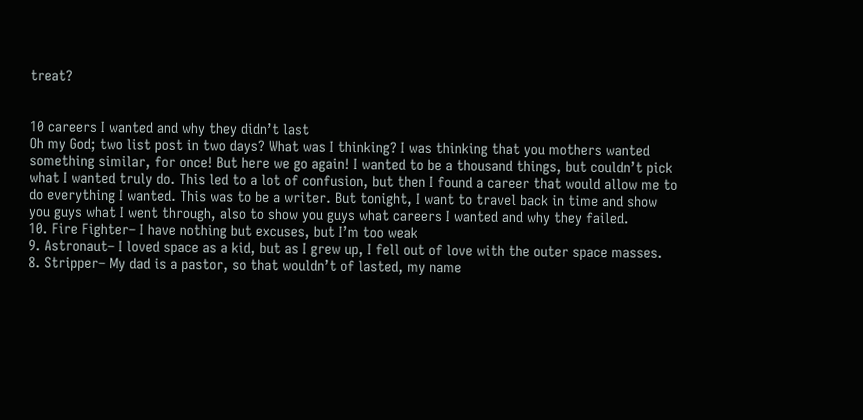treat?


10 careers I wanted and why they didn’t last
Oh my God; two list post in two days? What was I thinking? I was thinking that you mothers wanted something similar, for once! But here we go again! I wanted to be a thousand things, but couldn’t pick what I wanted truly do. This led to a lot of confusion, but then I found a career that would allow me to do everything I wanted. This was to be a writer. But tonight, I want to travel back in time and show you guys what I went through, also to show you guys what careers I wanted and why they failed.
10. Fire Fighter– I have nothing but excuses, but I’m too weak
9. Astronaut– I loved space as a kid, but as I grew up, I fell out of love with the outer space masses.
8. Stripper– My dad is a pastor, so that wouldn’t of lasted, my name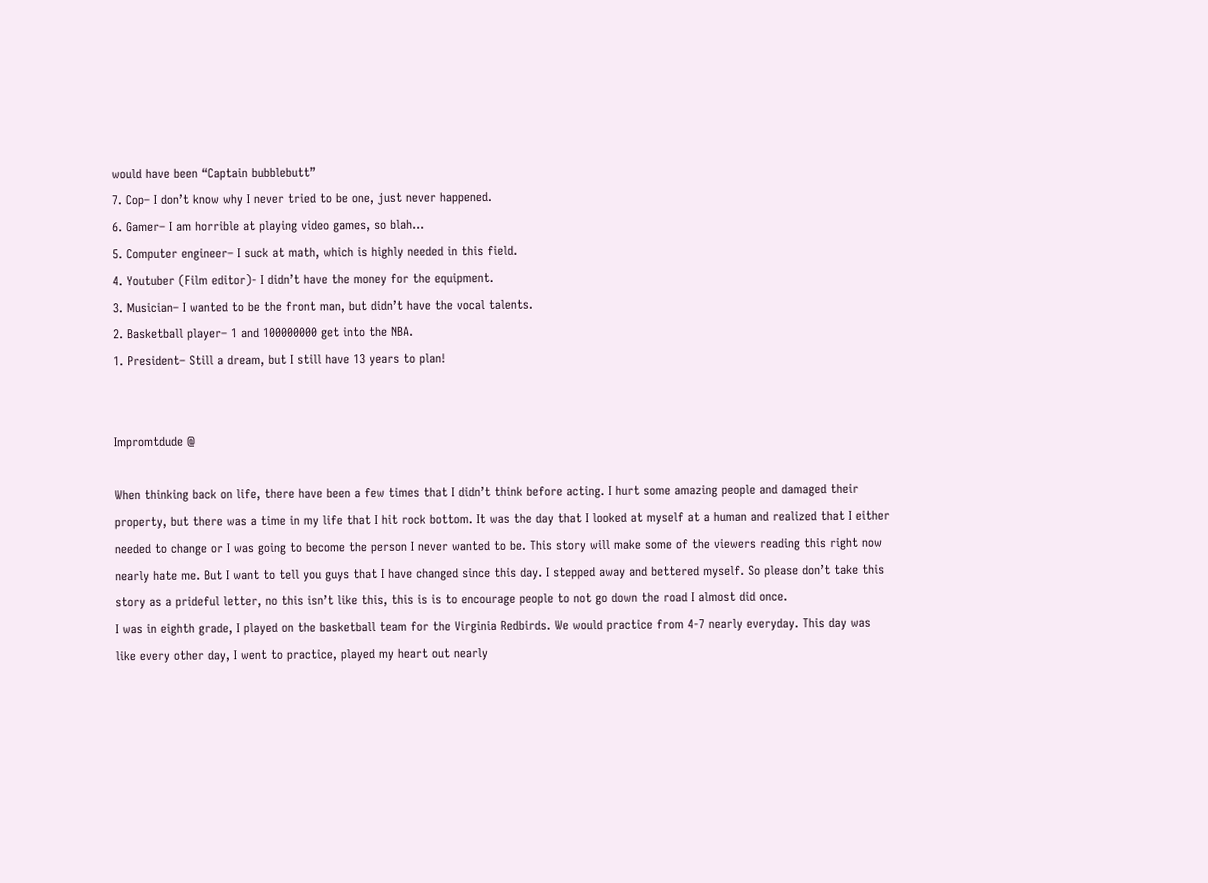would have been “Captain bubblebutt”
7. Cop– I don’t know why I never tried to be one, just never happened.
6. Gamer– I am horrible at playing video games, so blah…
5. Computer engineer– I suck at math, which is highly needed in this field.
4. Youtuber (Film editor)- I didn’t have the money for the equipment.
3. Musician– I wanted to be the front man, but didn’t have the vocal talents.
2. Basketball player– 1 and 100000000 get into the NBA.
1. President– Still a dream, but I still have 13 years to plan!


Impromtdude @

When thinking back on life, there have been a few times that I didn’t think before acting. I hurt some amazing people and damaged their property, but there was a time in my life that I hit rock bottom. It was the day that I looked at myself at a human and realized that I either needed to change or I was going to become the person I never wanted to be. This story will make some of the viewers reading this right now nearly hate me. But I want to tell you guys that I have changed since this day. I stepped away and bettered myself. So please don’t take this story as a prideful letter, no this isn’t like this, this is is to encourage people to not go down the road I almost did once.
I was in eighth grade, I played on the basketball team for the Virginia Redbirds. We would practice from 4-7 nearly everyday. This day was like every other day, I went to practice, played my heart out nearly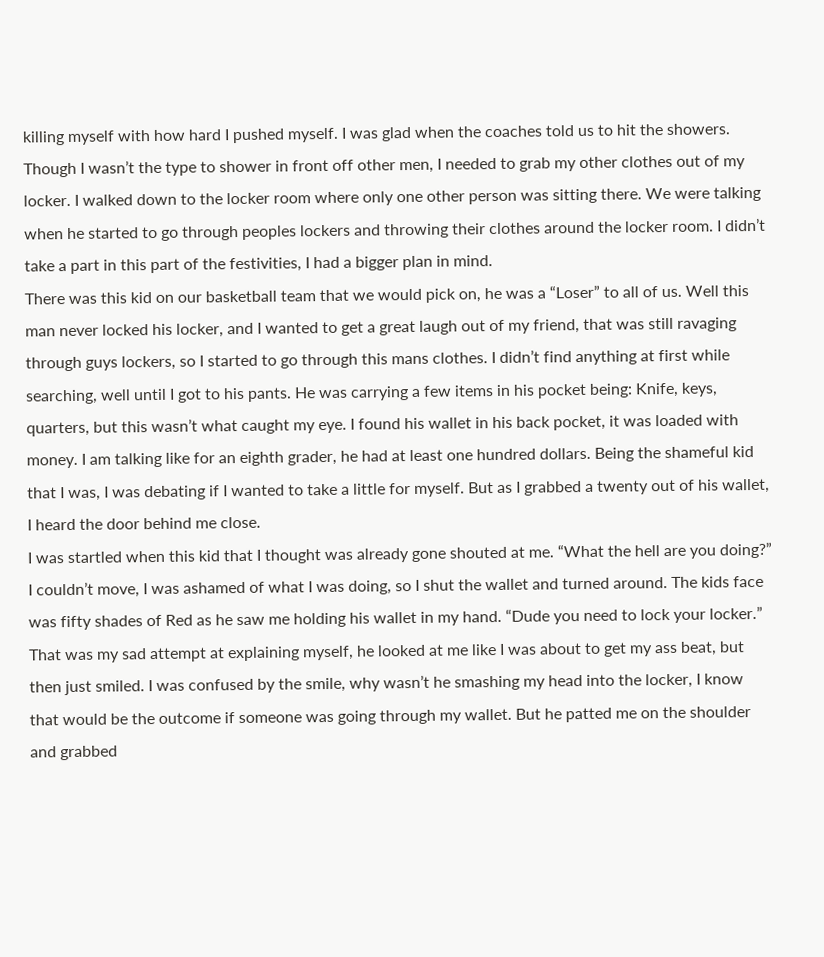killing myself with how hard I pushed myself. I was glad when the coaches told us to hit the showers. Though I wasn’t the type to shower in front off other men, I needed to grab my other clothes out of my locker. I walked down to the locker room where only one other person was sitting there. We were talking when he started to go through peoples lockers and throwing their clothes around the locker room. I didn’t take a part in this part of the festivities, I had a bigger plan in mind.
There was this kid on our basketball team that we would pick on, he was a “Loser” to all of us. Well this man never locked his locker, and I wanted to get a great laugh out of my friend, that was still ravaging through guys lockers, so I started to go through this mans clothes. I didn’t find anything at first while searching, well until I got to his pants. He was carrying a few items in his pocket being: Knife, keys, quarters, but this wasn’t what caught my eye. I found his wallet in his back pocket, it was loaded with money. I am talking like for an eighth grader, he had at least one hundred dollars. Being the shameful kid that I was, I was debating if I wanted to take a little for myself. But as I grabbed a twenty out of his wallet, I heard the door behind me close.
I was startled when this kid that I thought was already gone shouted at me. “What the hell are you doing?” I couldn’t move, I was ashamed of what I was doing, so I shut the wallet and turned around. The kids face was fifty shades of Red as he saw me holding his wallet in my hand. “Dude you need to lock your locker.” That was my sad attempt at explaining myself, he looked at me like I was about to get my ass beat, but then just smiled. I was confused by the smile, why wasn’t he smashing my head into the locker, I know that would be the outcome if someone was going through my wallet. But he patted me on the shoulder and grabbed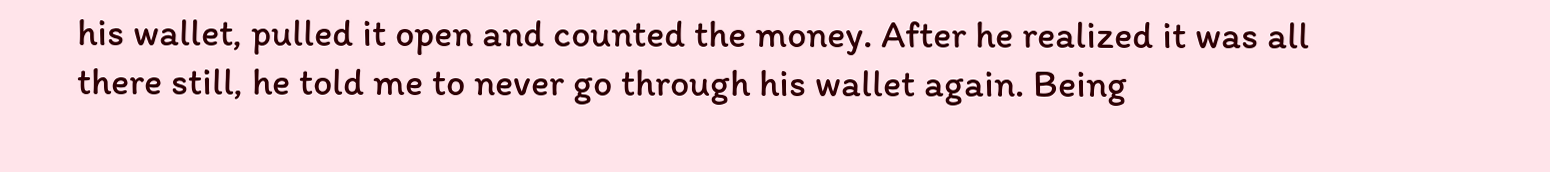his wallet, pulled it open and counted the money. After he realized it was all there still, he told me to never go through his wallet again. Being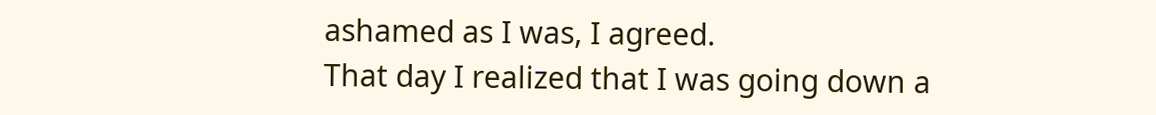ashamed as I was, I agreed.
That day I realized that I was going down a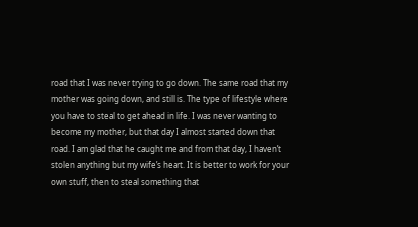road that I was never trying to go down. The same road that my mother was going down, and still is. The type of lifestyle where you have to steal to get ahead in life. I was never wanting to become my mother, but that day I almost started down that road. I am glad that he caught me and from that day, I haven’t stolen anything but my wife’s heart. It is better to work for your own stuff, then to steal something that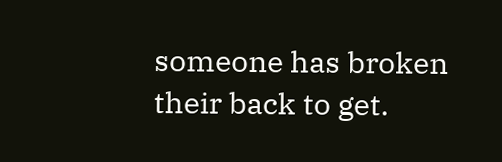someone has broken their back to get.